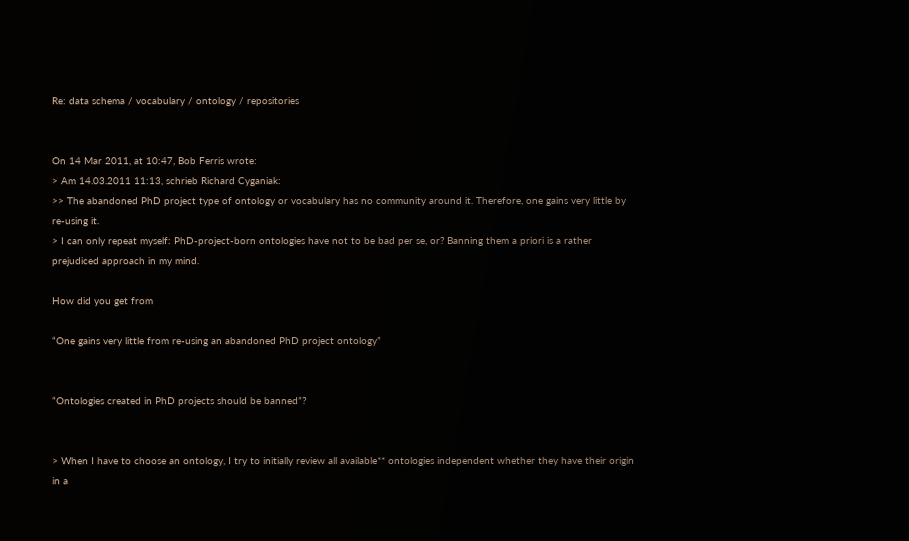Re: data schema / vocabulary / ontology / repositories


On 14 Mar 2011, at 10:47, Bob Ferris wrote:
> Am 14.03.2011 11:13, schrieb Richard Cyganiak:
>> The abandoned PhD project type of ontology or vocabulary has no community around it. Therefore, one gains very little by re-using it.
> I can only repeat myself: PhD-project-born ontologies have not to be bad per se, or? Banning them a priori is a rather prejudiced approach in my mind.

How did you get from

“One gains very little from re-using an abandoned PhD project ontology”


“Ontologies created in PhD projects should be banned”?


> When I have to choose an ontology, I try to initially review all available** ontologies independent whether they have their origin in a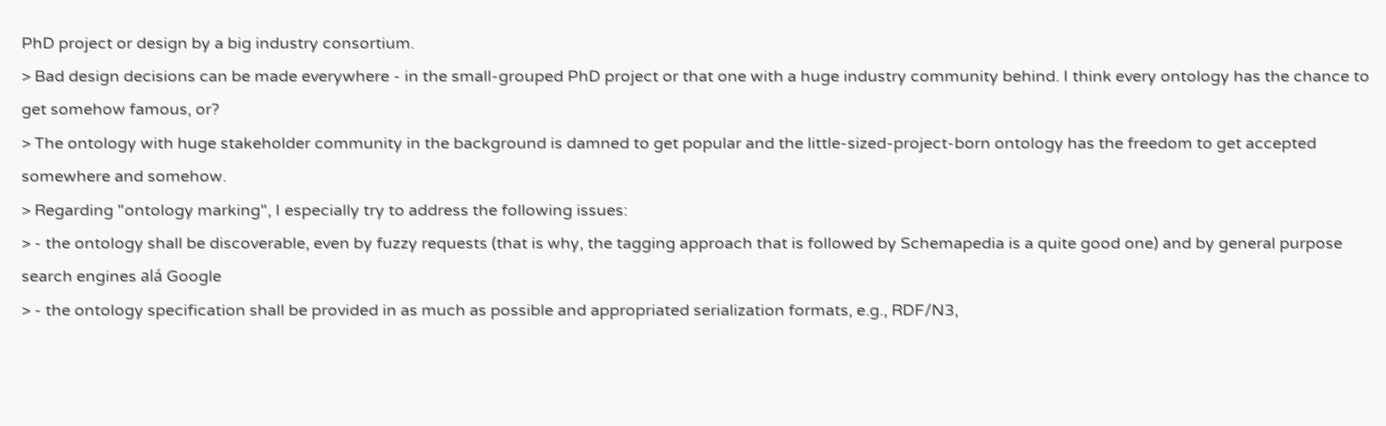PhD project or design by a big industry consortium.
> Bad design decisions can be made everywhere - in the small-grouped PhD project or that one with a huge industry community behind. I think every ontology has the chance to get somehow famous, or?
> The ontology with huge stakeholder community in the background is damned to get popular and the little-sized-project-born ontology has the freedom to get accepted somewhere and somehow.
> Regarding "ontology marking", I especially try to address the following issues:
> - the ontology shall be discoverable, even by fuzzy requests (that is why, the tagging approach that is followed by Schemapedia is a quite good one) and by general purpose search engines alá Google
> - the ontology specification shall be provided in as much as possible and appropriated serialization formats, e.g., RDF/N3,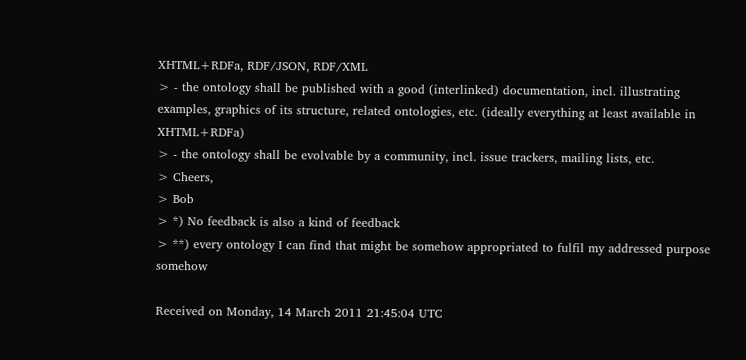XHTML+RDFa, RDF/JSON, RDF/XML
> - the ontology shall be published with a good (interlinked) documentation, incl. illustrating examples, graphics of its structure, related ontologies, etc. (ideally everything at least available in XHTML+RDFa)
> - the ontology shall be evolvable by a community, incl. issue trackers, mailing lists, etc.
> Cheers,
> Bob
> *) No feedback is also a kind of feedback
> **) every ontology I can find that might be somehow appropriated to fulfil my addressed purpose somehow

Received on Monday, 14 March 2011 21:45:04 UTC